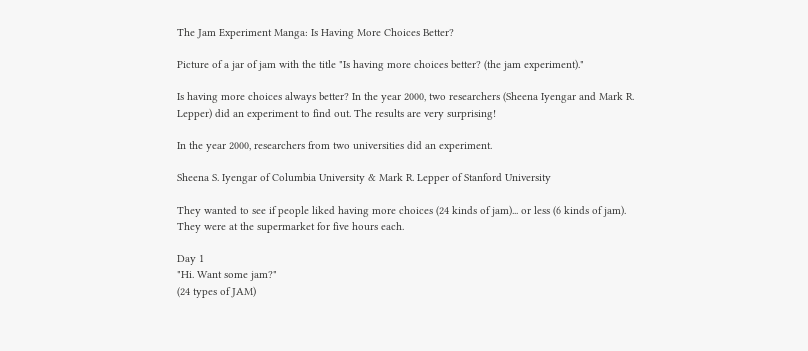The Jam Experiment Manga: Is Having More Choices Better?

Picture of a jar of jam with the title "Is having more choices better? (the jam experiment)."

Is having more choices always better? In the year 2000, two researchers (Sheena Iyengar and Mark R. Lepper) did an experiment to find out. The results are very surprising!

In the year 2000, researchers from two universities did an experiment.

Sheena S. Iyengar of Columbia University & Mark R. Lepper of Stanford University

They wanted to see if people liked having more choices (24 kinds of jam)... or less (6 kinds of jam).
They were at the supermarket for five hours each.

Day 1
"Hi. Want some jam?"
(24 types of JAM)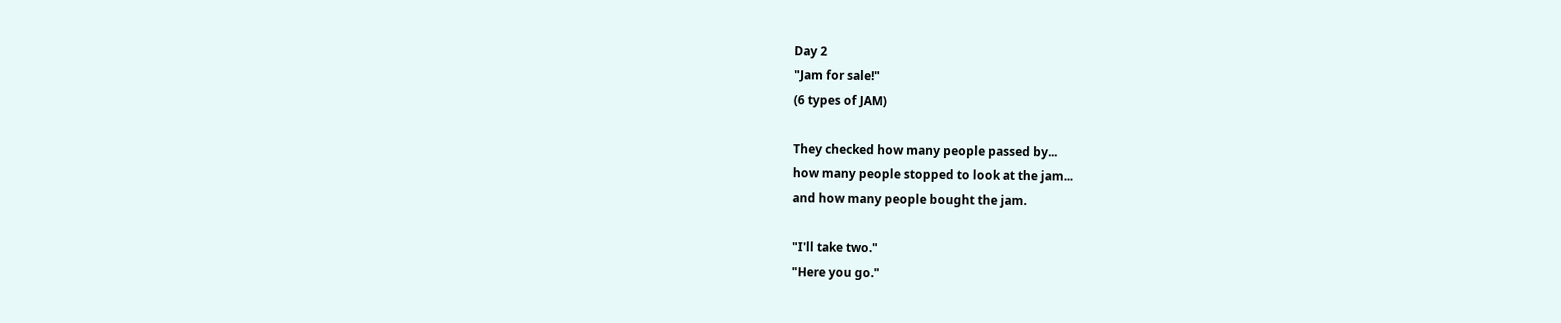Day 2
"Jam for sale!"
(6 types of JAM)

They checked how many people passed by...
how many people stopped to look at the jam...
and how many people bought the jam.

"I'll take two."
"Here you go."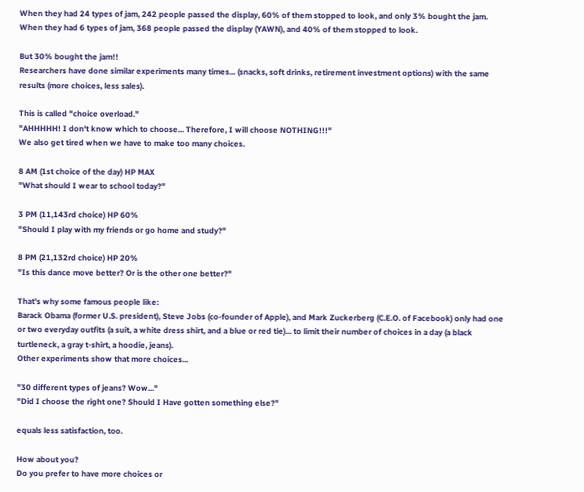When they had 24 types of jam, 242 people passed the display, 60% of them stopped to look, and only 3% bought the jam.
When they had 6 types of jam, 368 people passed the display (YAWN), and 40% of them stopped to look.

But 30% bought the jam!!
Researchers have done similar experiments many times... (snacks, soft drinks, retirement investment options) with the same results (more choices, less sales).

This is called "choice overload."
"AHHHHH! I don't know which to choose... Therefore, I will choose NOTHING!!!"
We also get tired when we have to make too many choices.

8 AM (1st choice of the day) HP MAX
"What should I wear to school today?"

3 PM (11,143rd choice) HP 60%
"Should I play with my friends or go home and study?"

8 PM (21,132rd choice) HP 20%
"Is this dance move better? Or is the other one better?"

That's why some famous people like:
Barack Obama (former U.S. president), Steve Jobs (co-founder of Apple), and Mark Zuckerberg (C.E.O. of Facebook) only had one or two everyday outfits (a suit, a white dress shirt, and a blue or red tie)... to limit their number of choices in a day (a black turtleneck, a gray t-shirt, a hoodie, jeans).
Other experiments show that more choices...

"30 different types of jeans? Wow..."
"Did I choose the right one? Should I Have gotten something else?"

equals less satisfaction, too.

How about you?
Do you prefer to have more choices or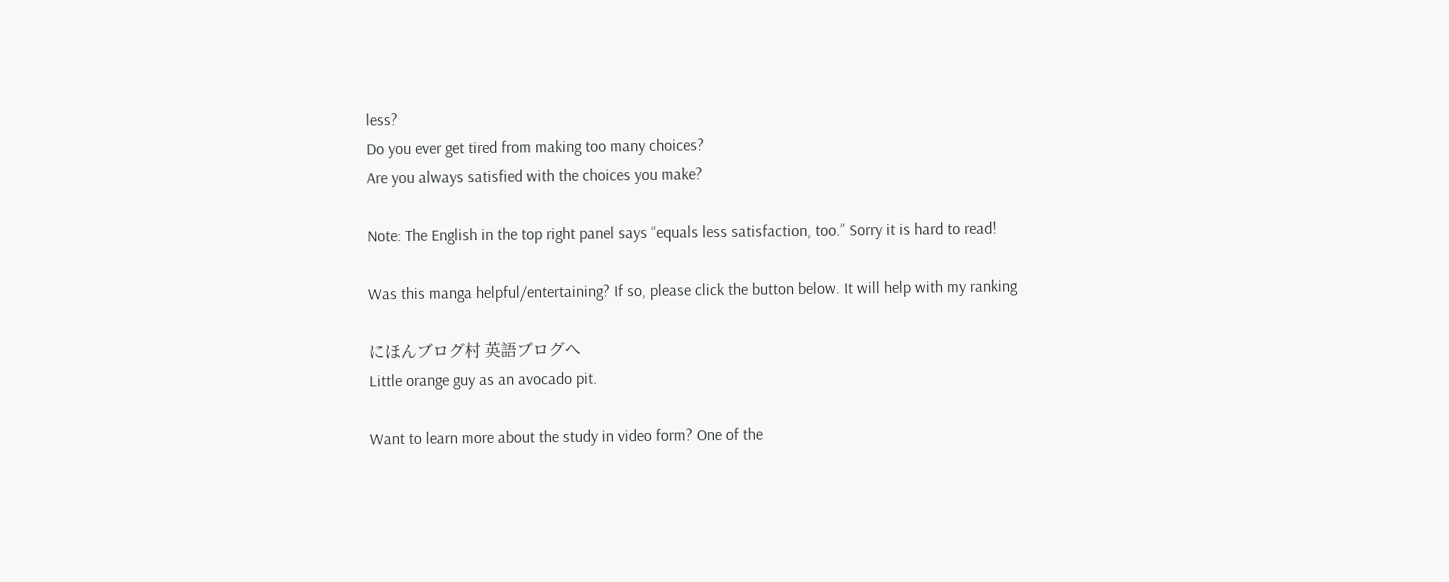less?
Do you ever get tired from making too many choices?
Are you always satisfied with the choices you make?

Note: The English in the top right panel says “equals less satisfaction, too.” Sorry it is hard to read!

Was this manga helpful/entertaining? If so, please click the button below. It will help with my ranking

にほんブログ村 英語ブログへ
Little orange guy as an avocado pit.

Want to learn more about the study in video form? One of the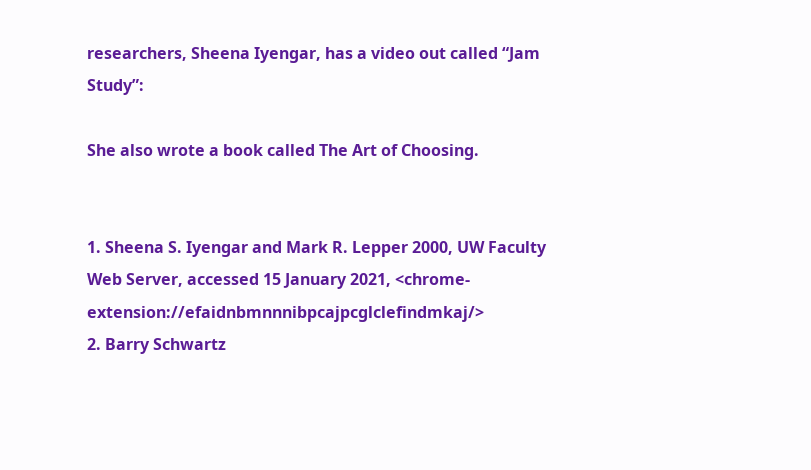researchers, Sheena Iyengar, has a video out called “Jam Study”:

She also wrote a book called The Art of Choosing.


1. Sheena S. Iyengar and Mark R. Lepper 2000, UW Faculty Web Server, accessed 15 January 2021, <chrome-extension://efaidnbmnnnibpcajpcglclefindmkaj/>
2. Barry Schwartz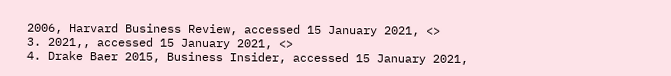2006, Harvard Business Review, accessed 15 January 2021, <>
3. 2021,, accessed 15 January 2021, <>
4. Drake Baer 2015, Business Insider, accessed 15 January 2021,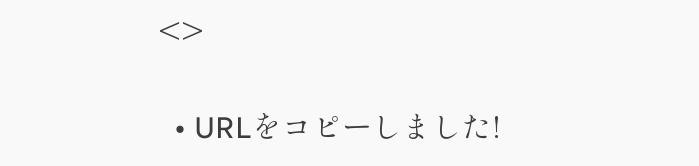<>

  • URLをコピーしました!